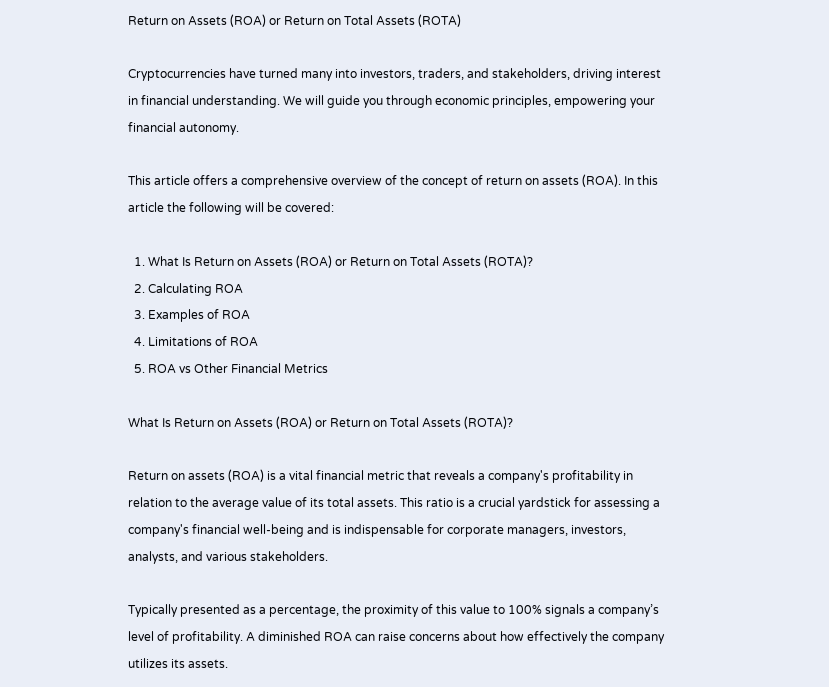Return on Assets (ROA) or Return on Total Assets (ROTA)

Cryptocurrencies have turned many into investors, traders, and stakeholders, driving interest in financial understanding. We will guide you through economic principles, empowering your financial autonomy.

This article offers a comprehensive overview of the concept of return on assets (ROA). In this article the following will be covered:

  1. What Is Return on Assets (ROA) or Return on Total Assets (ROTA)?
  2. Calculating ROA
  3. Examples of ROA
  4. Limitations of ROA
  5. ROA vs Other Financial Metrics

What Is Return on Assets (ROA) or Return on Total Assets (ROTA)?

Return on assets (ROA) is a vital financial metric that reveals a company's profitability in relation to the average value of its total assets. This ratio is a crucial yardstick for assessing a company's financial well-being and is indispensable for corporate managers, investors, analysts, and various stakeholders.

Typically presented as a percentage, the proximity of this value to 100% signals a company’s level of profitability. A diminished ROA can raise concerns about how effectively the company utilizes its assets.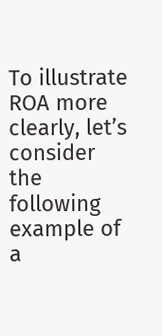To illustrate ROA more clearly, let’s consider the following example of a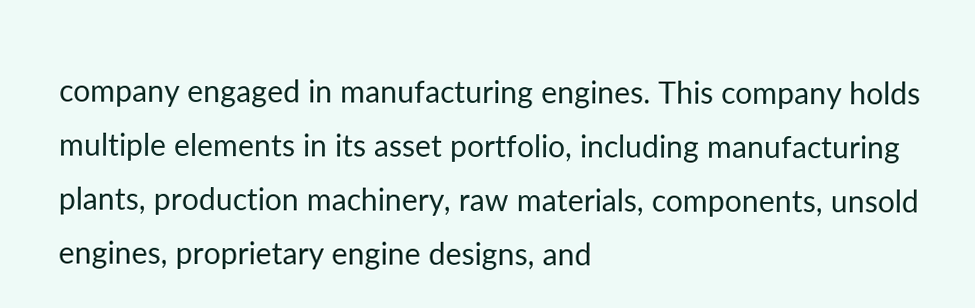company engaged in manufacturing engines. This company holds multiple elements in its asset portfolio, including manufacturing plants, production machinery, raw materials, components, unsold engines, proprietary engine designs, and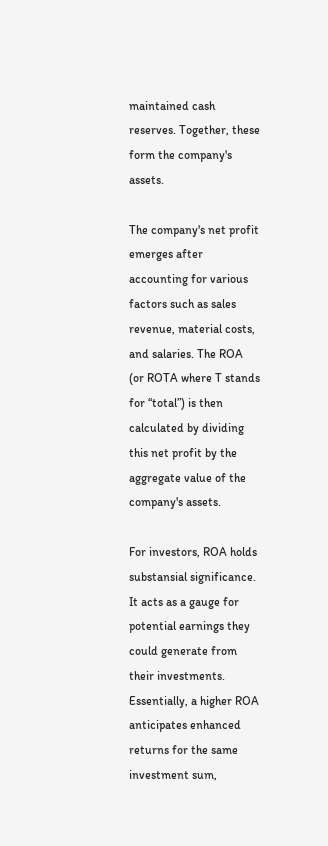maintained cash reserves. Together, these form the company's assets.

The company's net profit emerges after accounting for various factors such as sales revenue, material costs, and salaries. The ROA (or ROTA where T stands for “total”) is then calculated by dividing this net profit by the aggregate value of the company's assets.

For investors, ROA holds substansial significance. It acts as a gauge for potential earnings they could generate from their investments. Essentially, a higher ROA anticipates enhanced returns for the same investment sum,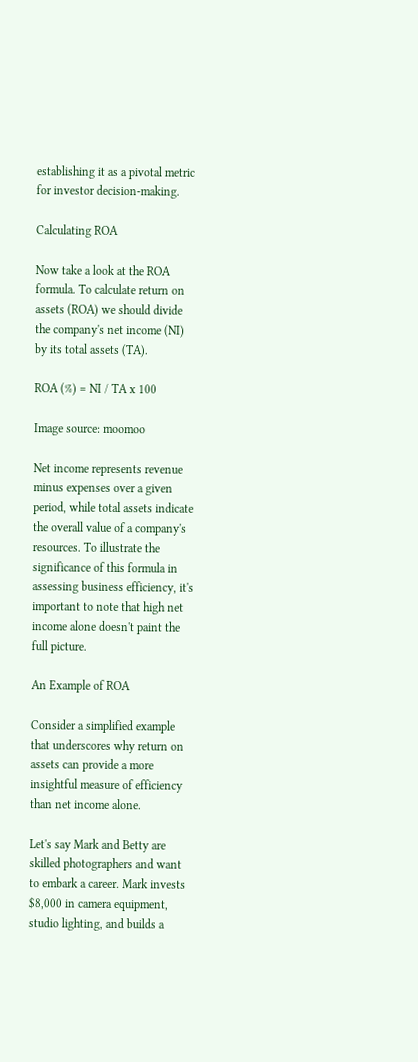establishing it as a pivotal metric for investor decision-making.

Calculating ROA

Now take a look at the ROA formula. To calculate return on assets (ROA) we should divide the company's net income (NI) by its total assets (TA).

ROA (%) = NI / TA x 100

Image source: moomoo

Net income represents revenue minus expenses over a given period, while total assets indicate the overall value of a company's resources. To illustrate the significance of this formula in assessing business efficiency, it's important to note that high net income alone doesn't paint the full picture.

An Example of ROA

Consider a simplified example that underscores why return on assets can provide a more insightful measure of efficiency than net income alone.

Let's say Mark and Betty are skilled photographers and want to embark a career. Mark invests $8,000 in camera equipment, studio lighting, and builds a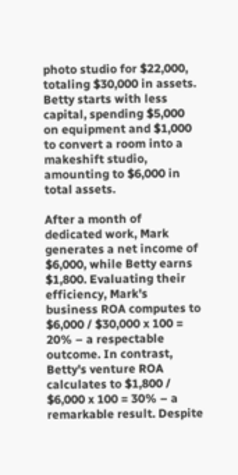photo studio for $22,000, totaling $30,000 in assets. Betty starts with less capital, spending $5,000 on equipment and $1,000 to convert a room into a makeshift studio, amounting to $6,000 in total assets.

After a month of dedicated work, Mark generates a net income of $6,000, while Betty earns $1,800. Evaluating their efficiency, Mark's business ROA computes to $6,000 / $30,000 x 100 = 20% – a respectable outcome. In contrast, Betty's venture ROA calculates to $1,800 / $6,000 x 100 = 30% – a remarkable result. Despite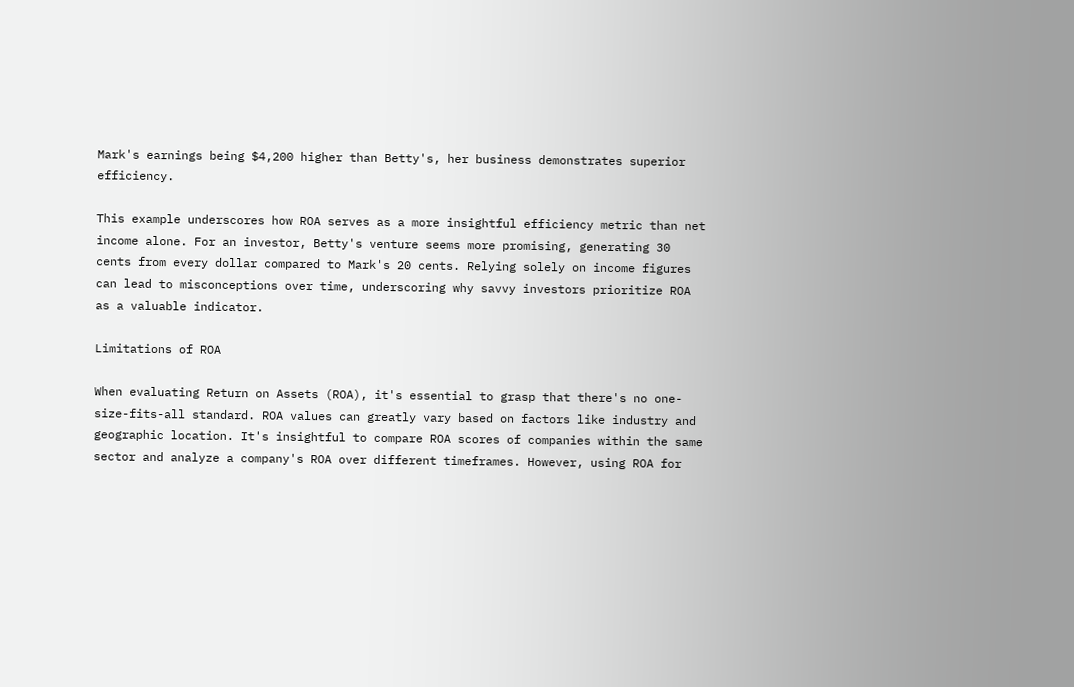Mark's earnings being $4,200 higher than Betty's, her business demonstrates superior efficiency.

This example underscores how ROA serves as a more insightful efficiency metric than net income alone. For an investor, Betty's venture seems more promising, generating 30 cents from every dollar compared to Mark's 20 cents. Relying solely on income figures can lead to misconceptions over time, underscoring why savvy investors prioritize ROA as a valuable indicator.

Limitations of ROA

When evaluating Return on Assets (ROA), it's essential to grasp that there's no one-size-fits-all standard. ROA values can greatly vary based on factors like industry and geographic location. It's insightful to compare ROA scores of companies within the same sector and analyze a company's ROA over different timeframes. However, using ROA for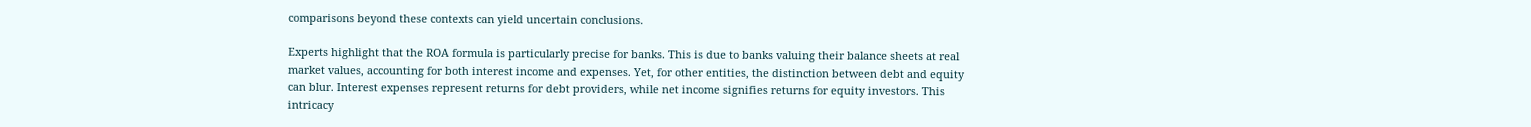comparisons beyond these contexts can yield uncertain conclusions.

Experts highlight that the ROA formula is particularly precise for banks. This is due to banks valuing their balance sheets at real market values, accounting for both interest income and expenses. Yet, for other entities, the distinction between debt and equity can blur. Interest expenses represent returns for debt providers, while net income signifies returns for equity investors. This intricacy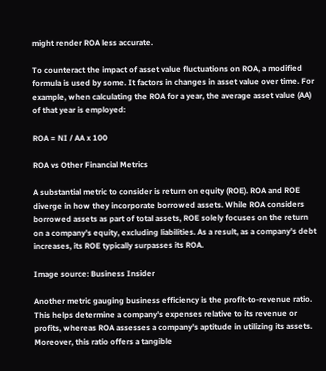might render ROA less accurate.

To counteract the impact of asset value fluctuations on ROA, a modified formula is used by some. It factors in changes in asset value over time. For example, when calculating the ROA for a year, the average asset value (AA) of that year is employed:

ROA = NI / AA x 100

ROA vs Other Financial Metrics

A substantial metric to consider is return on equity (ROE). ROA and ROE diverge in how they incorporate borrowed assets. While ROA considers borrowed assets as part of total assets, ROE solely focuses on the return on a company's equity, excluding liabilities. As a result, as a company's debt increases, its ROE typically surpasses its ROA.

Image source: Business Insider

Another metric gauging business efficiency is the profit-to-revenue ratio. This helps determine a company's expenses relative to its revenue or profits, whereas ROA assesses a company's aptitude in utilizing its assets. Moreover, this ratio offers a tangible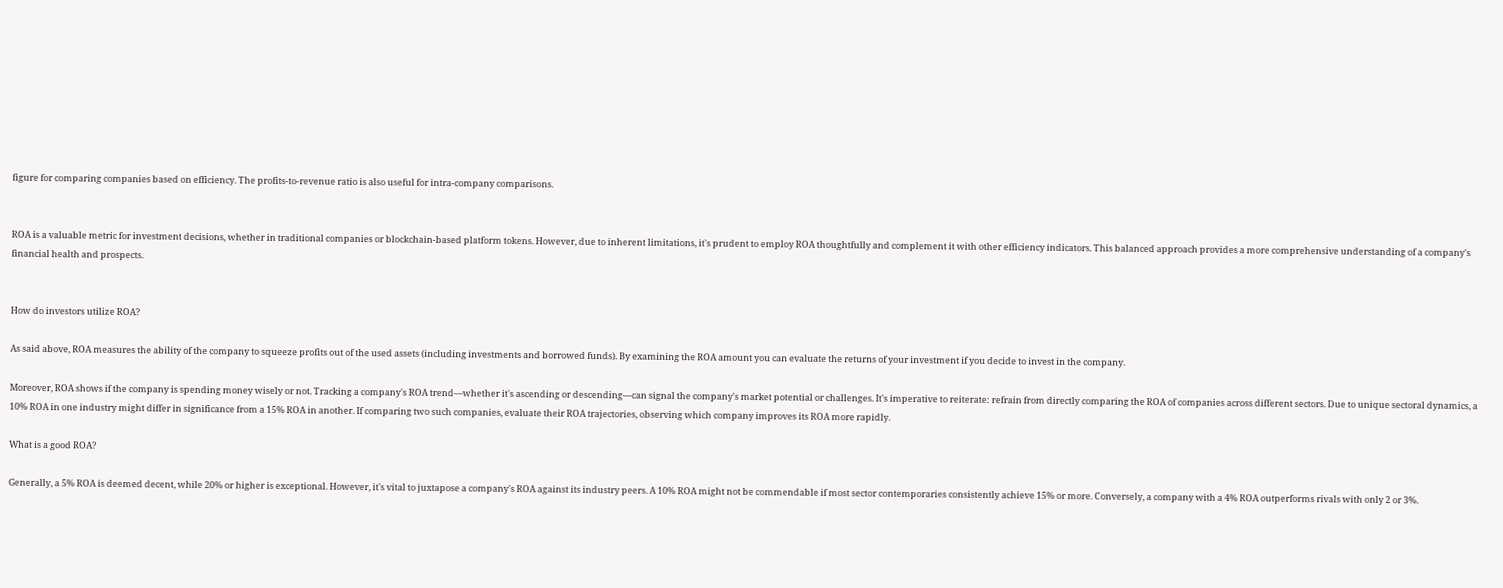figure for comparing companies based on efficiency. The profits-to-revenue ratio is also useful for intra-company comparisons.


ROA is a valuable metric for investment decisions, whether in traditional companies or blockchain-based platform tokens. However, due to inherent limitations, it's prudent to employ ROA thoughtfully and complement it with other efficiency indicators. This balanced approach provides a more comprehensive understanding of a company's financial health and prospects.


How do investors utilize ROA?

As said above, ROA measures the ability of the company to squeeze profits out of the used assets (including investments and borrowed funds). By examining the ROA amount you can evaluate the returns of your investment if you decide to invest in the company.

Moreover, ROA shows if the company is spending money wisely or not. Tracking a company's ROA trend—whether it's ascending or descending—can signal the company's market potential or challenges. It's imperative to reiterate: refrain from directly comparing the ROA of companies across different sectors. Due to unique sectoral dynamics, a 10% ROA in one industry might differ in significance from a 15% ROA in another. If comparing two such companies, evaluate their ROA trajectories, observing which company improves its ROA more rapidly.

What is a good ROA?

Generally, a 5% ROA is deemed decent, while 20% or higher is exceptional. However, it's vital to juxtapose a company's ROA against its industry peers. A 10% ROA might not be commendable if most sector contemporaries consistently achieve 15% or more. Conversely, a company with a 4% ROA outperforms rivals with only 2 or 3%.